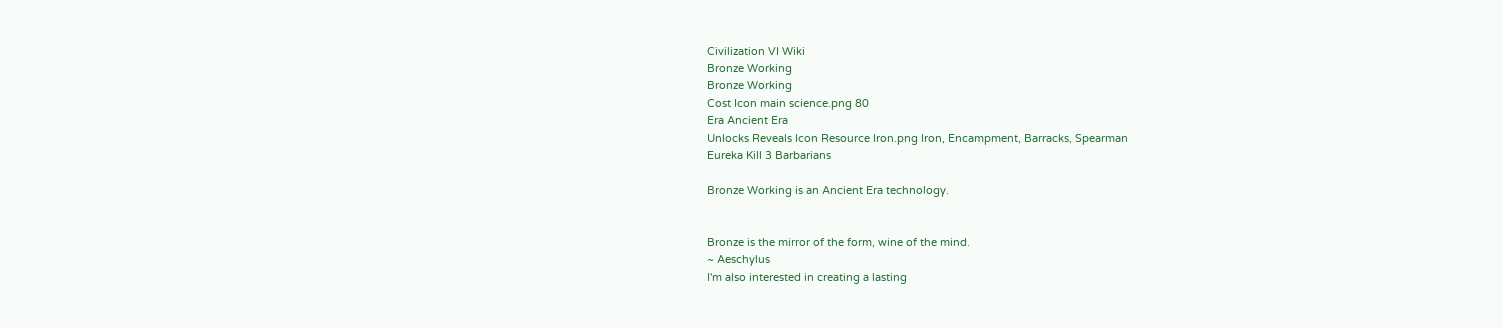Civilization VI Wiki
Bronze Working
Bronze Working
Cost Icon main science.png 80
Era Ancient Era
Unlocks Reveals Icon Resource Iron.png Iron, Encampment, Barracks, Spearman
Eureka Kill 3 Barbarians

Bronze Working is an Ancient Era technology.


Bronze is the mirror of the form, wine of the mind.
~ Aeschylus
I'm also interested in creating a lasting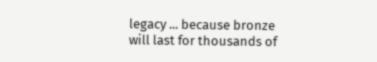legacy ... because bronze will last for thousands of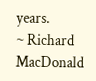years.
~ Richard MacDonald